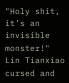"Holy shit, it’s an invisible monster!" Lin Tianxiao cursed and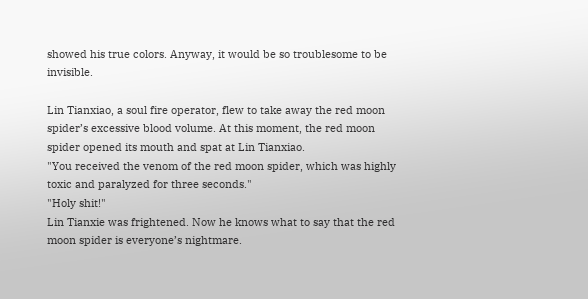showed his true colors. Anyway, it would be so troublesome to be invisible.

Lin Tianxiao, a soul fire operator, flew to take away the red moon spider’s excessive blood volume. At this moment, the red moon spider opened its mouth and spat at Lin Tianxiao.
"You received the venom of the red moon spider, which was highly toxic and paralyzed for three seconds."
"Holy shit!"
Lin Tianxie was frightened. Now he knows what to say that the red moon spider is everyone’s nightmare.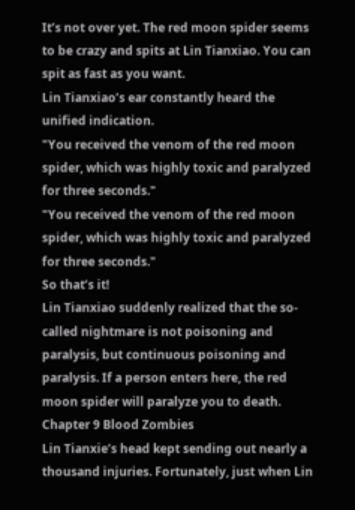It’s not over yet. The red moon spider seems to be crazy and spits at Lin Tianxiao. You can spit as fast as you want.
Lin Tianxiao’s ear constantly heard the unified indication.
"You received the venom of the red moon spider, which was highly toxic and paralyzed for three seconds."
"You received the venom of the red moon spider, which was highly toxic and paralyzed for three seconds."
So that’s it!
Lin Tianxiao suddenly realized that the so-called nightmare is not poisoning and paralysis, but continuous poisoning and paralysis. If a person enters here, the red moon spider will paralyze you to death.
Chapter 9 Blood Zombies
Lin Tianxie’s head kept sending out nearly a thousand injuries. Fortunately, just when Lin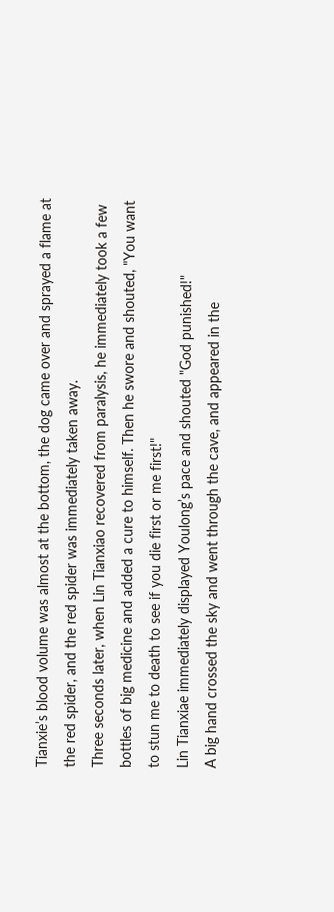Tianxie’s blood volume was almost at the bottom, the dog came over and sprayed a flame at the red spider, and the red spider was immediately taken away.
Three seconds later, when Lin Tianxiao recovered from paralysis, he immediately took a few bottles of big medicine and added a cure to himself. Then he swore and shouted, "You want to stun me to death to see if you die first or me first!"
Lin Tianxiae immediately displayed Youlong’s pace and shouted "God punished!"
A big hand crossed the sky and went through the cave, and appeared in the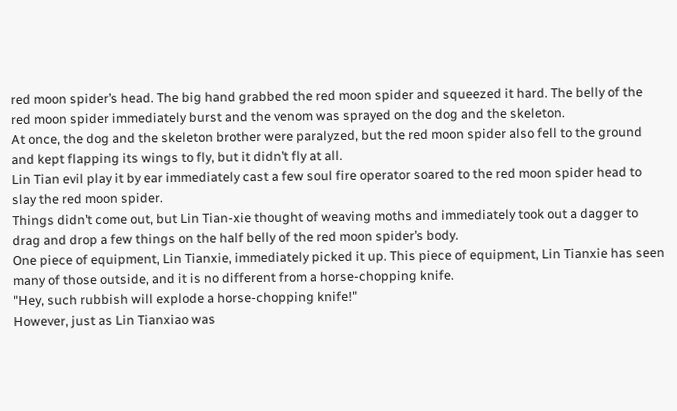red moon spider’s head. The big hand grabbed the red moon spider and squeezed it hard. The belly of the red moon spider immediately burst and the venom was sprayed on the dog and the skeleton.
At once, the dog and the skeleton brother were paralyzed, but the red moon spider also fell to the ground and kept flapping its wings to fly, but it didn’t fly at all.
Lin Tian evil play it by ear immediately cast a few soul fire operator soared to the red moon spider head to slay the red moon spider.
Things didn’t come out, but Lin Tian-xie thought of weaving moths and immediately took out a dagger to drag and drop a few things on the half belly of the red moon spider’s body.
One piece of equipment, Lin Tianxie, immediately picked it up. This piece of equipment, Lin Tianxie has seen many of those outside, and it is no different from a horse-chopping knife.
"Hey, such rubbish will explode a horse-chopping knife!"
However, just as Lin Tianxiao was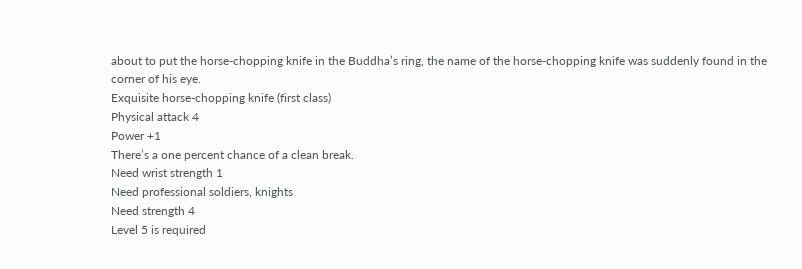about to put the horse-chopping knife in the Buddha’s ring, the name of the horse-chopping knife was suddenly found in the corner of his eye.
Exquisite horse-chopping knife (first class)
Physical attack 4
Power +1
There’s a one percent chance of a clean break.
Need wrist strength 1
Need professional soldiers, knights
Need strength 4
Level 5 is required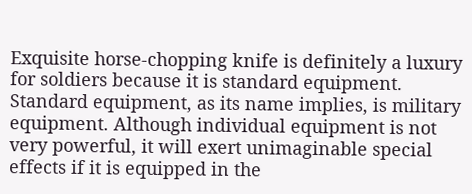Exquisite horse-chopping knife is definitely a luxury for soldiers because it is standard equipment.
Standard equipment, as its name implies, is military equipment. Although individual equipment is not very powerful, it will exert unimaginable special effects if it is equipped in the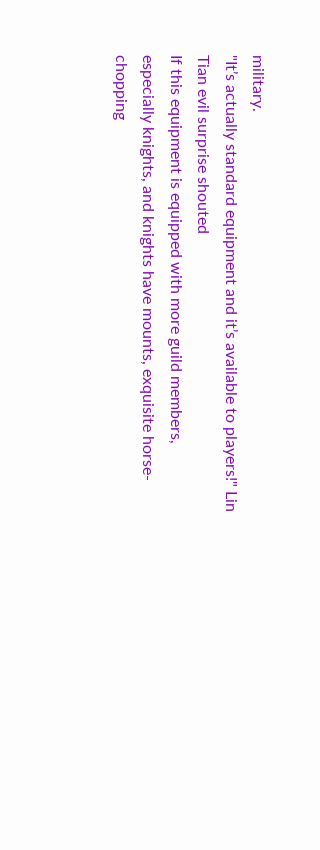military.
"It’s actually standard equipment and it’s available to players!" Lin Tian evil surprise shouted
If this equipment is equipped with more guild members, especially knights, and knights have mounts, exquisite horse-chopping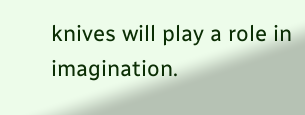knives will play a role in imagination.